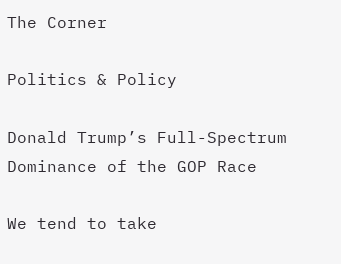The Corner

Politics & Policy

Donald Trump’s Full-Spectrum Dominance of the GOP Race

We tend to take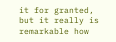it for granted, but it really is remarkable how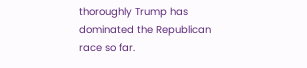thoroughly Trump has dominated the Republican race so far.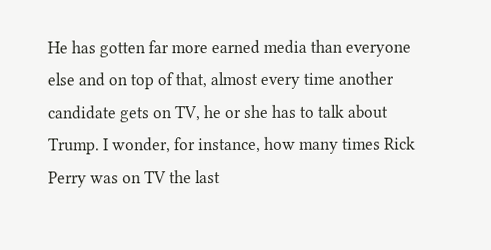He has gotten far more earned media than everyone else and on top of that, almost every time another candidate gets on TV, he or she has to talk about Trump. I wonder, for instance, how many times Rick Perry was on TV the last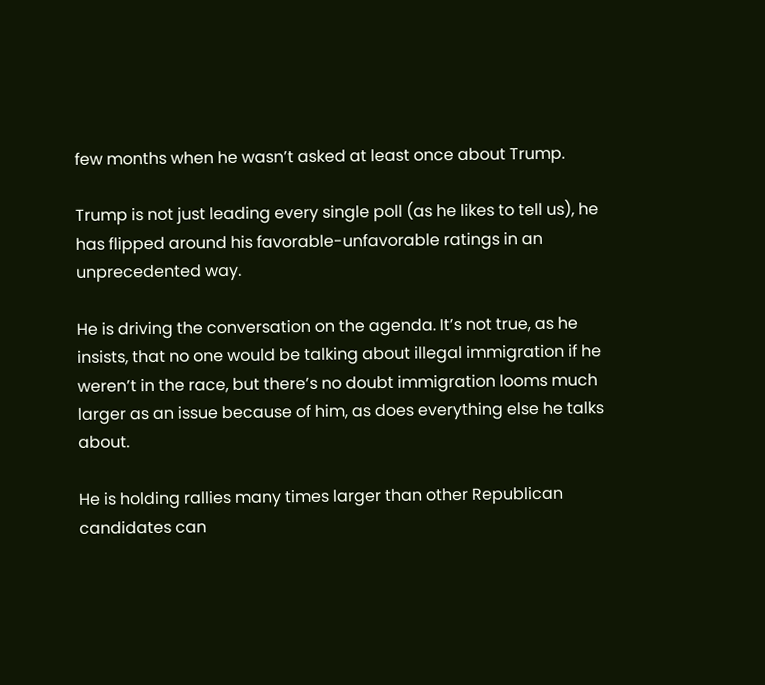few months when he wasn’t asked at least once about Trump.

Trump is not just leading every single poll (as he likes to tell us), he has flipped around his favorable-unfavorable ratings in an unprecedented way.

He is driving the conversation on the agenda. It’s not true, as he insists, that no one would be talking about illegal immigration if he weren’t in the race, but there’s no doubt immigration looms much larger as an issue because of him, as does everything else he talks about.

He is holding rallies many times larger than other Republican candidates can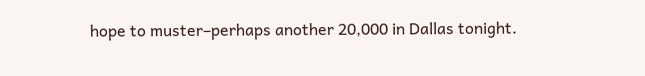hope to muster–perhaps another 20,000 in Dallas tonight.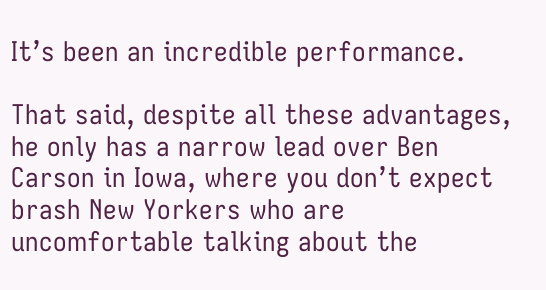It’s been an incredible performance.

That said, despite all these advantages, he only has a narrow lead over Ben Carson in Iowa, where you don’t expect brash New Yorkers who are uncomfortable talking about the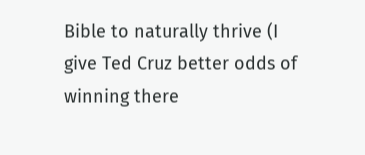Bible to naturally thrive (I give Ted Cruz better odds of winning there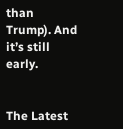than Trump). And it’s still early.


The Latest